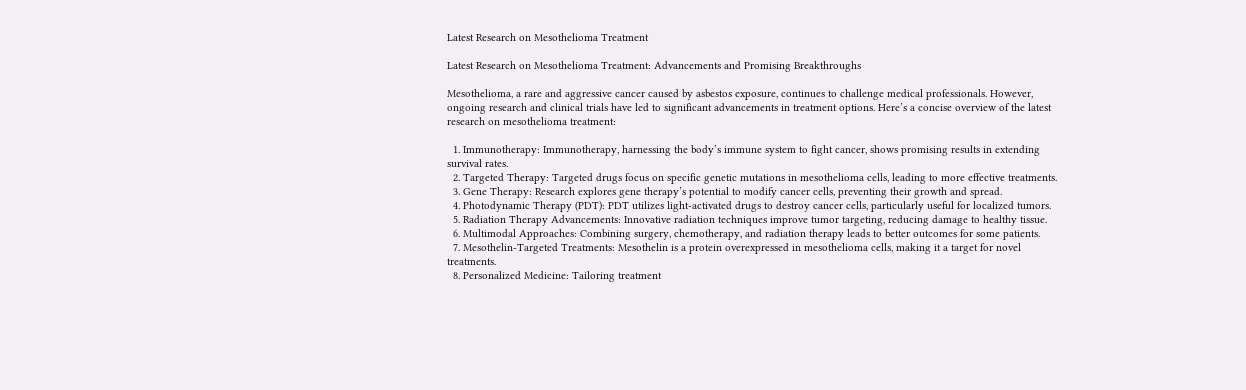Latest Research on Mesothelioma Treatment

Latest Research on Mesothelioma Treatment: Advancements and Promising Breakthroughs

Mesothelioma, a rare and aggressive cancer caused by asbestos exposure, continues to challenge medical professionals. However, ongoing research and clinical trials have led to significant advancements in treatment options. Here’s a concise overview of the latest research on mesothelioma treatment:

  1. Immunotherapy: Immunotherapy, harnessing the body’s immune system to fight cancer, shows promising results in extending survival rates.
  2. Targeted Therapy: Targeted drugs focus on specific genetic mutations in mesothelioma cells, leading to more effective treatments.
  3. Gene Therapy: Research explores gene therapy’s potential to modify cancer cells, preventing their growth and spread.
  4. Photodynamic Therapy (PDT): PDT utilizes light-activated drugs to destroy cancer cells, particularly useful for localized tumors.
  5. Radiation Therapy Advancements: Innovative radiation techniques improve tumor targeting, reducing damage to healthy tissue.
  6. Multimodal Approaches: Combining surgery, chemotherapy, and radiation therapy leads to better outcomes for some patients.
  7. Mesothelin-Targeted Treatments: Mesothelin is a protein overexpressed in mesothelioma cells, making it a target for novel treatments.
  8. Personalized Medicine: Tailoring treatment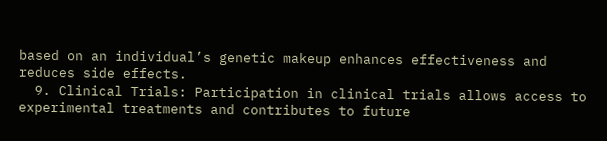based on an individual’s genetic makeup enhances effectiveness and reduces side effects.
  9. Clinical Trials: Participation in clinical trials allows access to experimental treatments and contributes to future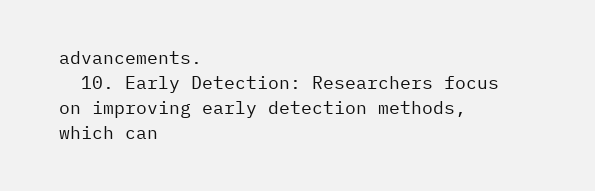advancements.
  10. Early Detection: Researchers focus on improving early detection methods, which can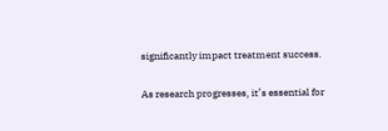significantly impact treatment success.

As research progresses, it’s essential for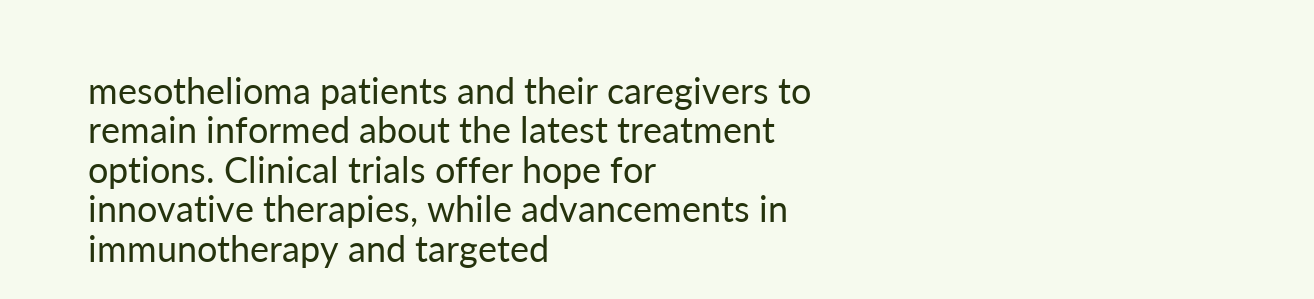mesothelioma patients and their caregivers to remain informed about the latest treatment options. Clinical trials offer hope for innovative therapies, while advancements in immunotherapy and targeted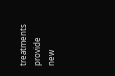treatments provide new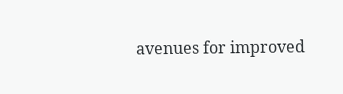avenues for improved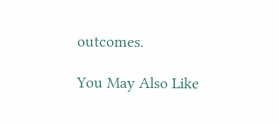outcomes.

You May Also Like